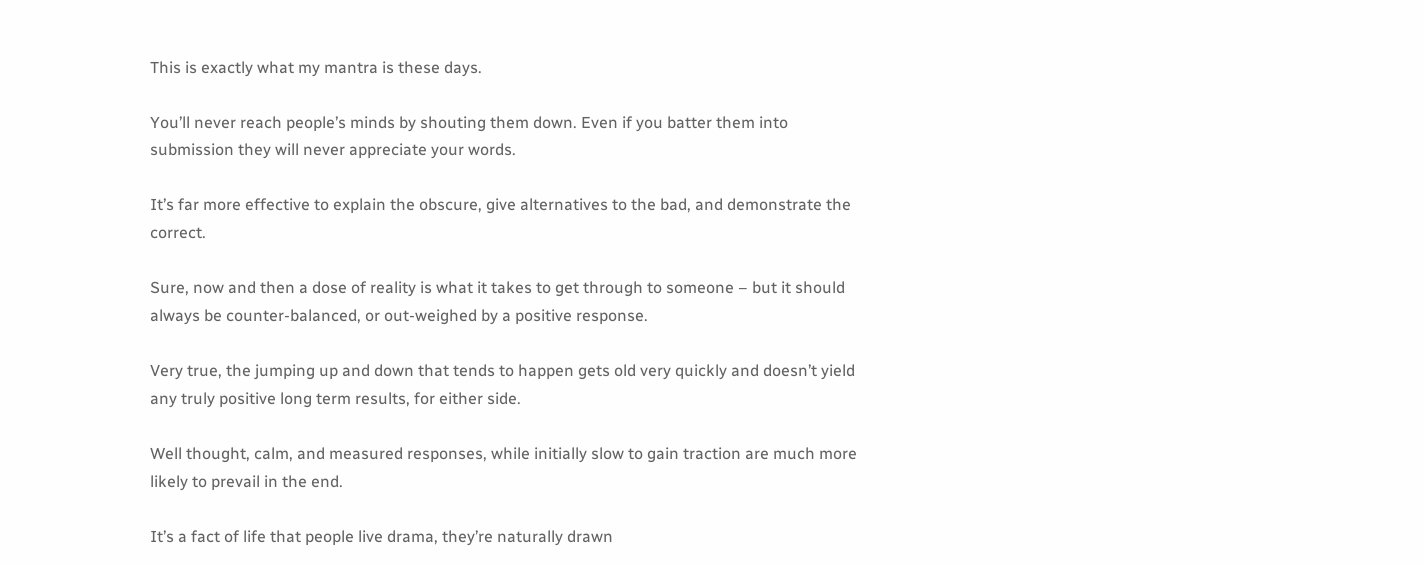This is exactly what my mantra is these days.

You’ll never reach people’s minds by shouting them down. Even if you batter them into submission they will never appreciate your words.

It’s far more effective to explain the obscure, give alternatives to the bad, and demonstrate the correct.

Sure, now and then a dose of reality is what it takes to get through to someone – but it should always be counter-balanced, or out-weighed by a positive response.

Very true, the jumping up and down that tends to happen gets old very quickly and doesn’t yield any truly positive long term results, for either side.

Well thought, calm, and measured responses, while initially slow to gain traction are much more likely to prevail in the end.

It’s a fact of life that people live drama, they’re naturally drawn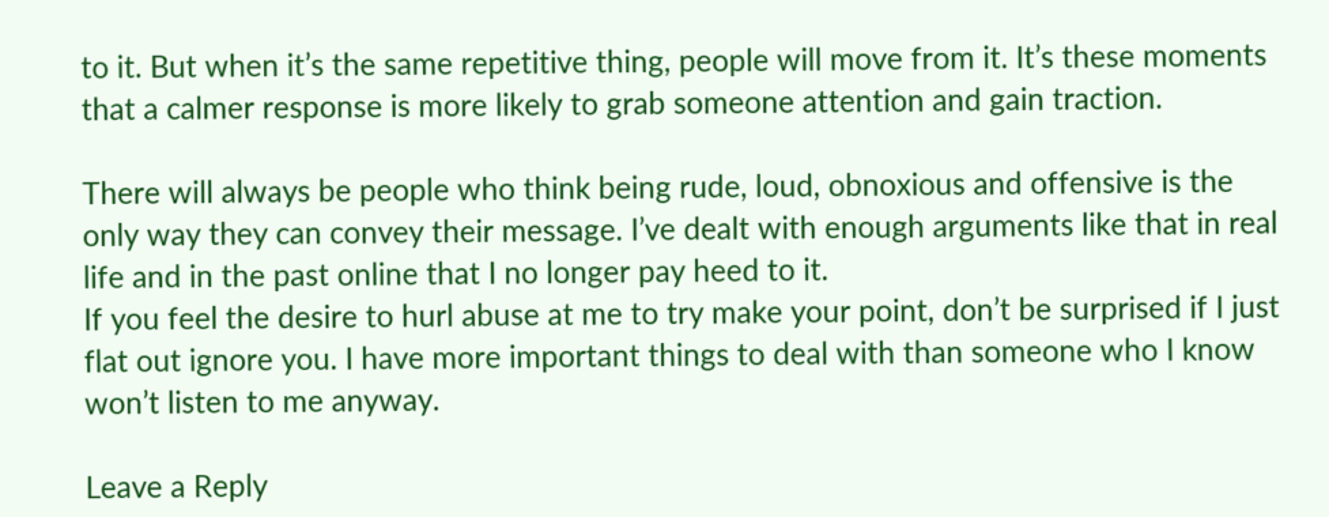to it. But when it’s the same repetitive thing, people will move from it. It’s these moments that a calmer response is more likely to grab someone attention and gain traction.

There will always be people who think being rude, loud, obnoxious and offensive is the only way they can convey their message. I’ve dealt with enough arguments like that in real life and in the past online that I no longer pay heed to it.
If you feel the desire to hurl abuse at me to try make your point, don’t be surprised if I just flat out ignore you. I have more important things to deal with than someone who I know won’t listen to me anyway.

Leave a Reply